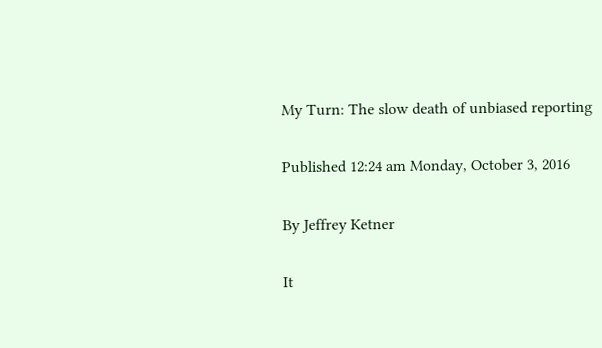My Turn: The slow death of unbiased reporting

Published 12:24 am Monday, October 3, 2016

By Jeffrey Ketner

It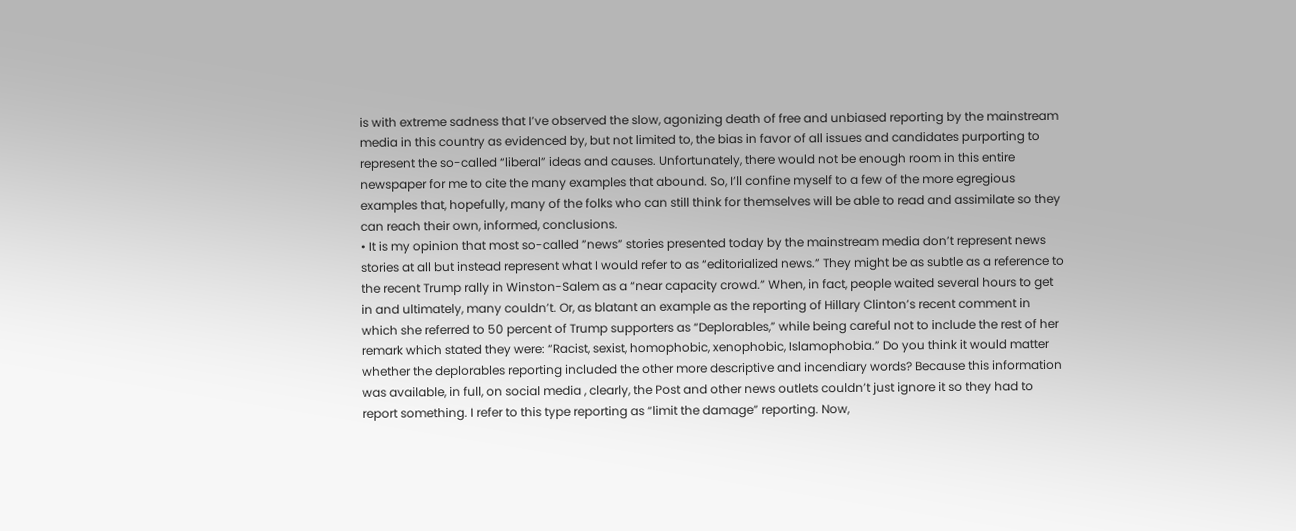is with extreme sadness that I’ve observed the slow, agonizing death of free and unbiased reporting by the mainstream media in this country as evidenced by, but not limited to, the bias in favor of all issues and candidates purporting to represent the so-called “liberal” ideas and causes. Unfortunately, there would not be enough room in this entire newspaper for me to cite the many examples that abound. So, I’ll confine myself to a few of the more egregious examples that, hopefully, many of the folks who can still think for themselves will be able to read and assimilate so they can reach their own, informed, conclusions.
• It is my opinion that most so-called ”news” stories presented today by the mainstream media don’t represent news stories at all but instead represent what I would refer to as “editorialized news.” They might be as subtle as a reference to the recent Trump rally in Winston-Salem as a “near capacity crowd.” When, in fact, people waited several hours to get in and ultimately, many couldn’t. Or, as blatant an example as the reporting of Hillary Clinton’s recent comment in which she referred to 50 percent of Trump supporters as “Deplorables,” while being careful not to include the rest of her remark which stated they were: “Racist, sexist, homophobic, xenophobic, Islamophobia.” Do you think it would matter whether the deplorables reporting included the other more descriptive and incendiary words? Because this information was available, in full, on social media , clearly, the Post and other news outlets couldn’t just ignore it so they had to report something. I refer to this type reporting as “limit the damage” reporting. Now,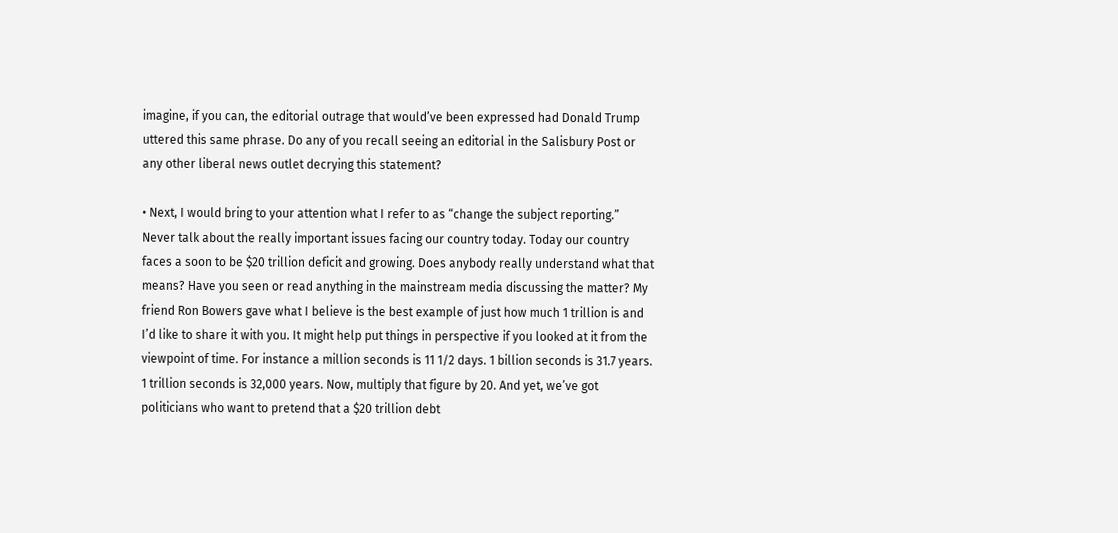imagine, if you can, the editorial outrage that would’ve been expressed had Donald Trump uttered this same phrase. Do any of you recall seeing an editorial in the Salisbury Post or any other liberal news outlet decrying this statement?

• Next, I would bring to your attention what I refer to as “change the subject reporting.” Never talk about the really important issues facing our country today. Today our country faces a soon to be $20 trillion deficit and growing. Does anybody really understand what that means? Have you seen or read anything in the mainstream media discussing the matter? My friend Ron Bowers gave what I believe is the best example of just how much 1 trillion is and I’d like to share it with you. It might help put things in perspective if you looked at it from the viewpoint of time. For instance a million seconds is 11 1/2 days. 1 billion seconds is 31.7 years. 1 trillion seconds is 32,000 years. Now, multiply that figure by 20. And yet, we’ve got politicians who want to pretend that a $20 trillion debt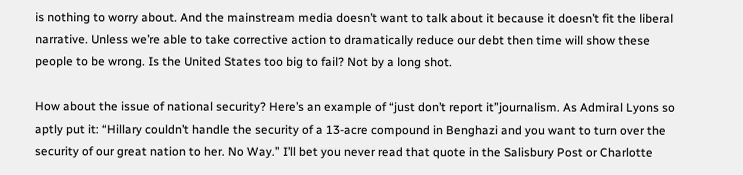is nothing to worry about. And the mainstream media doesn’t want to talk about it because it doesn’t fit the liberal narrative. Unless we’re able to take corrective action to dramatically reduce our debt then time will show these people to be wrong. Is the United States too big to fail? Not by a long shot.

How about the issue of national security? Here’s an example of “just don’t report it”journalism. As Admiral Lyons so aptly put it: “Hillary couldn’t handle the security of a 13-acre compound in Benghazi and you want to turn over the security of our great nation to her. No Way.” I’ll bet you never read that quote in the Salisbury Post or Charlotte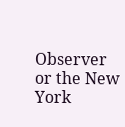Observer or the New York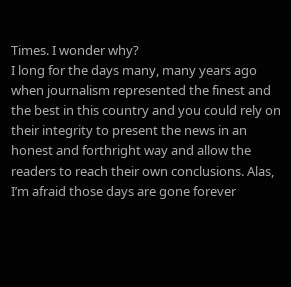Times. I wonder why?
I long for the days many, many years ago when journalism represented the finest and the best in this country and you could rely on their integrity to present the news in an honest and forthright way and allow the readers to reach their own conclusions. Alas, I’m afraid those days are gone forever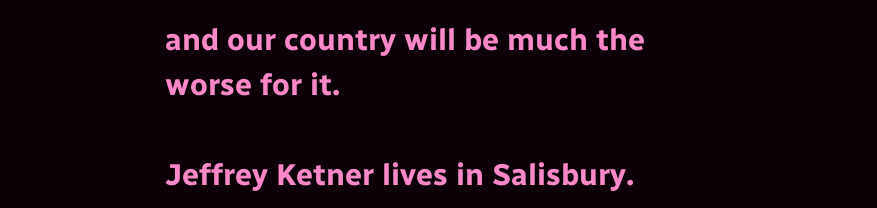and our country will be much the worse for it.

Jeffrey Ketner lives in Salisbury.